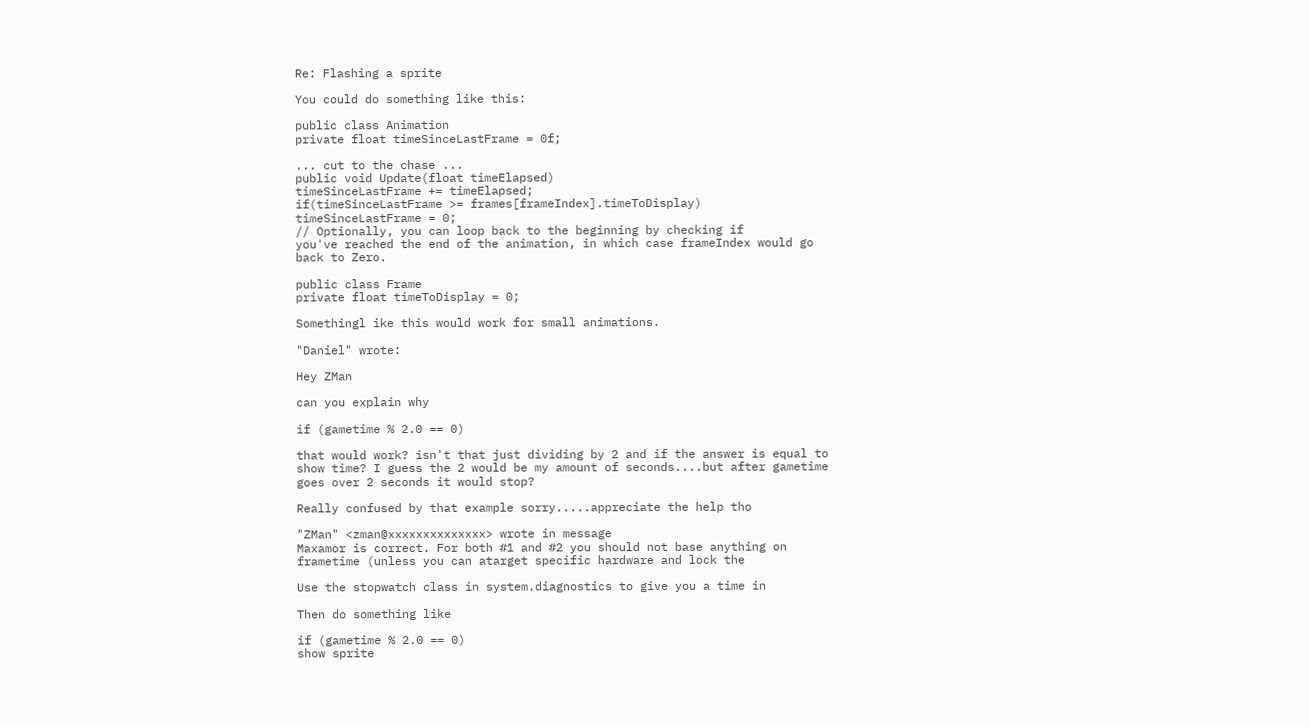Re: Flashing a sprite

You could do something like this:

public class Animation
private float timeSinceLastFrame = 0f;

... cut to the chase ...
public void Update(float timeElapsed)
timeSinceLastFrame += timeElapsed;
if(timeSinceLastFrame >= frames[frameIndex].timeToDisplay)
timeSinceLastFrame = 0;
// Optionally, you can loop back to the beginning by checking if
you've reached the end of the animation, in which case frameIndex would go
back to Zero.

public class Frame
private float timeToDisplay = 0;

Somethingl ike this would work for small animations.

"Daniel" wrote:

Hey ZMan

can you explain why

if (gametime % 2.0 == 0)

that would work? isn't that just dividing by 2 and if the answer is equal to
show time? I guess the 2 would be my amount of seconds....but after gametime
goes over 2 seconds it would stop?

Really confused by that example sorry.....appreciate the help tho

"ZMan" <zman@xxxxxxxxxxxxxx> wrote in message
Maxamor is correct. For both #1 and #2 you should not base anything on
frametime (unless you can atarget specific hardware and lock the

Use the stopwatch class in system.diagnostics to give you a time in

Then do something like

if (gametime % 2.0 == 0)
show sprite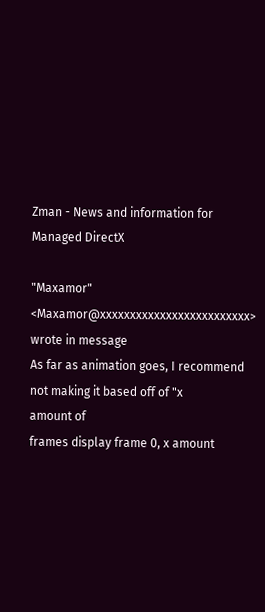Zman - News and information for Managed DirectX

"Maxamor" <Maxamor@xxxxxxxxxxxxxxxxxxxxxxxxx> wrote in message
As far as animation goes, I recommend not making it based off of "x
amount of
frames display frame 0, x amount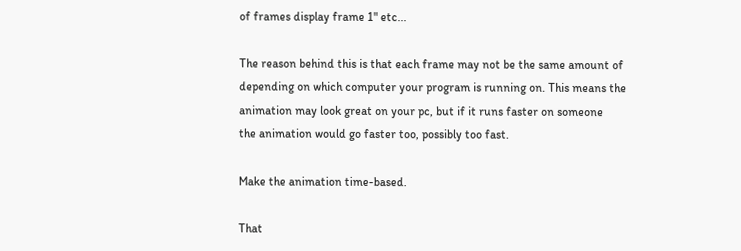of frames display frame 1" etc...

The reason behind this is that each frame may not be the same amount of
depending on which computer your program is running on. This means the
animation may look great on your pc, but if it runs faster on someone
the animation would go faster too, possibly too fast.

Make the animation time-based.

That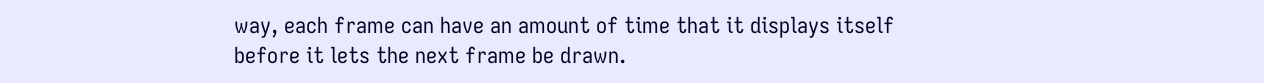way, each frame can have an amount of time that it displays itself
before it lets the next frame be drawn.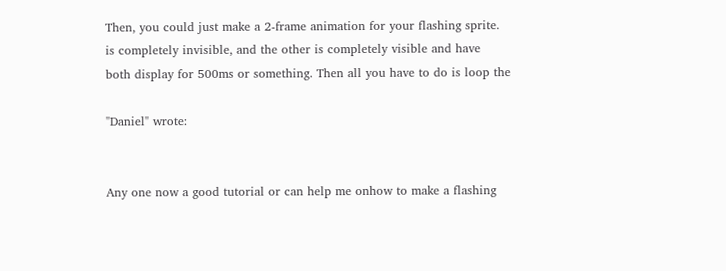Then, you could just make a 2-frame animation for your flashing sprite.
is completely invisible, and the other is completely visible and have
both display for 500ms or something. Then all you have to do is loop the

"Daniel" wrote:


Any one now a good tutorial or can help me onhow to make a flashing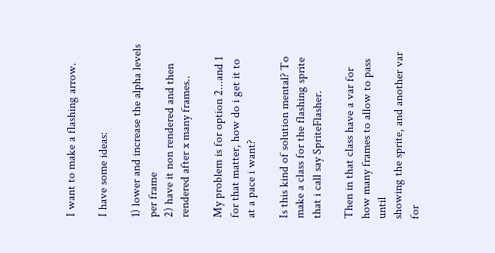I want to make a flashing arrow.

I have some ideas:

1) lower and increase the alpha levels per frame
2) have it non rendered and then rendered after x many frames..

My problem is for option 2...and 1 for that matter, how do i get it to
at a pace i want?

Is this kind of solution mental? To make a class for the flashing sprite
that i call say SpriteFlasher.

Then in that class have a var for how many frames to allow to pass until
showing the sprite, and another var for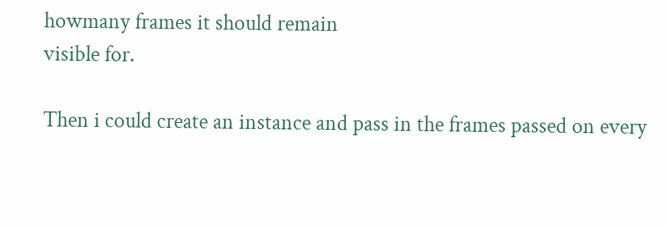howmany frames it should remain
visible for.

Then i could create an instance and pass in the frames passed on every